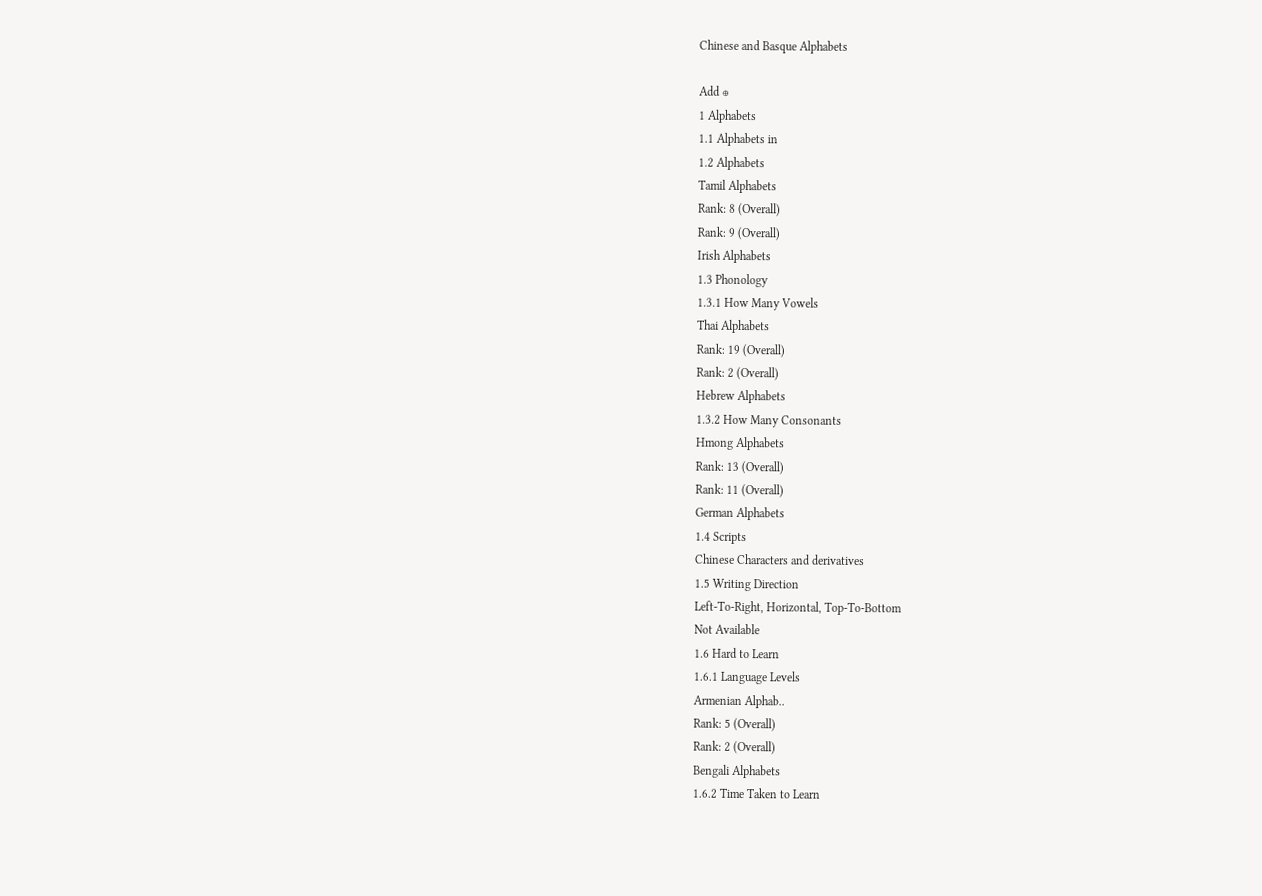Chinese and Basque Alphabets

Add ⊕
1 Alphabets
1.1 Alphabets in
1.2 Alphabets
Tamil Alphabets
Rank: 8 (Overall)
Rank: 9 (Overall)
Irish Alphabets
1.3 Phonology
1.3.1 How Many Vowels
Thai Alphabets
Rank: 19 (Overall)
Rank: 2 (Overall)
Hebrew Alphabets
1.3.2 How Many Consonants
Hmong Alphabets
Rank: 13 (Overall)
Rank: 11 (Overall)
German Alphabets
1.4 Scripts
Chinese Characters and derivatives
1.5 Writing Direction
Left-To-Right, Horizontal, Top-To-Bottom
Not Available
1.6 Hard to Learn
1.6.1 Language Levels
Armenian Alphab..
Rank: 5 (Overall)
Rank: 2 (Overall)
Bengali Alphabets
1.6.2 Time Taken to Learn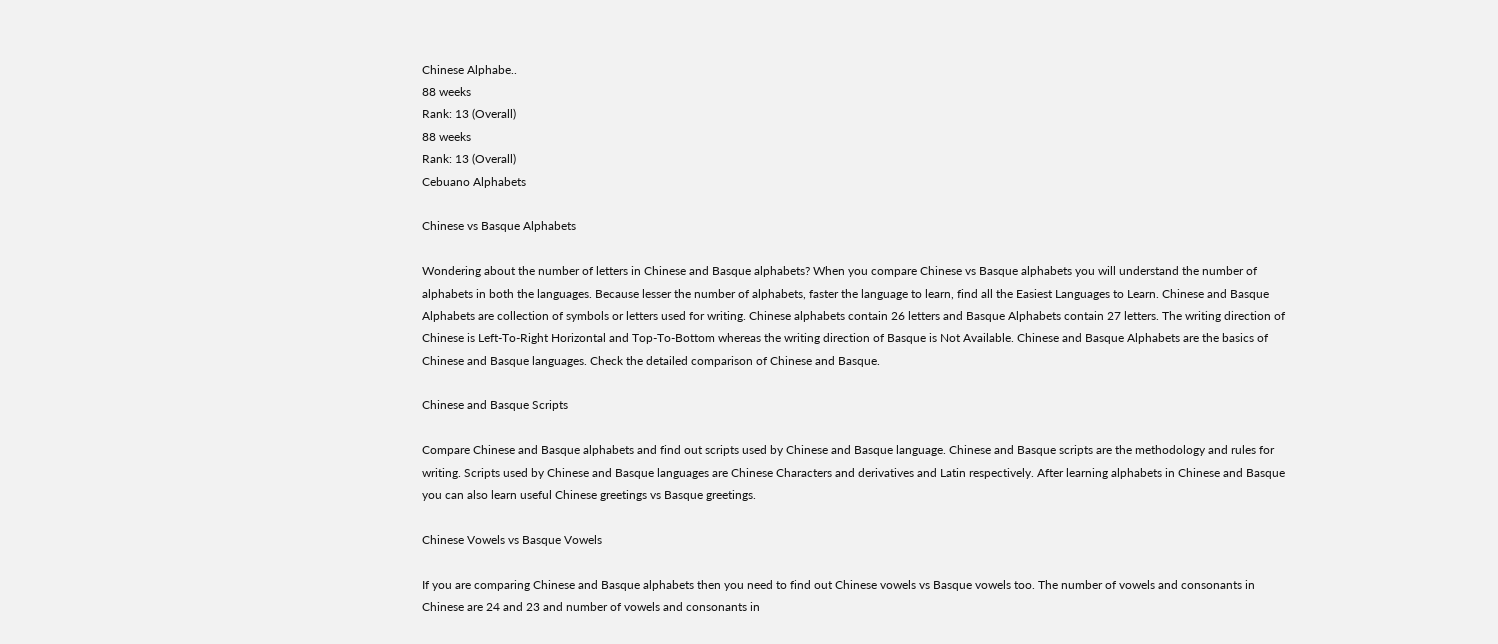Chinese Alphabe..
88 weeks
Rank: 13 (Overall)
88 weeks
Rank: 13 (Overall)
Cebuano Alphabets

Chinese vs Basque Alphabets

Wondering about the number of letters in Chinese and Basque alphabets? When you compare Chinese vs Basque alphabets you will understand the number of alphabets in both the languages. Because lesser the number of alphabets, faster the language to learn, find all the Easiest Languages to Learn. Chinese and Basque Alphabets are collection of symbols or letters used for writing. Chinese alphabets contain 26 letters and Basque Alphabets contain 27 letters. The writing direction of Chinese is Left-To-Right Horizontal and Top-To-Bottom whereas the writing direction of Basque is Not Available. Chinese and Basque Alphabets are the basics of Chinese and Basque languages. Check the detailed comparison of Chinese and Basque.

Chinese and Basque Scripts

Compare Chinese and Basque alphabets and find out scripts used by Chinese and Basque language. Chinese and Basque scripts are the methodology and rules for writing. Scripts used by Chinese and Basque languages are Chinese Characters and derivatives and Latin respectively. After learning alphabets in Chinese and Basque you can also learn useful Chinese greetings vs Basque greetings.

Chinese Vowels vs Basque Vowels

If you are comparing Chinese and Basque alphabets then you need to find out Chinese vowels vs Basque vowels too. The number of vowels and consonants in Chinese are 24 and 23 and number of vowels and consonants in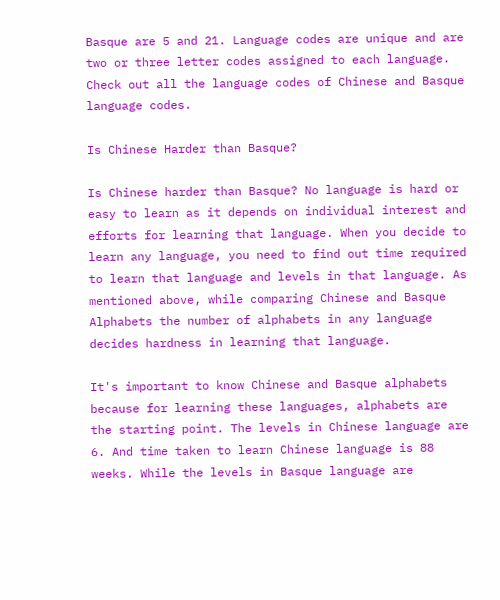Basque are 5 and 21. Language codes are unique and are two or three letter codes assigned to each language. Check out all the language codes of Chinese and Basque language codes.

Is Chinese Harder than Basque?

Is Chinese harder than Basque? No language is hard or easy to learn as it depends on individual interest and efforts for learning that language. When you decide to learn any language, you need to find out time required to learn that language and levels in that language. As mentioned above, while comparing Chinese and Basque Alphabets the number of alphabets in any language decides hardness in learning that language.

It's important to know Chinese and Basque alphabets because for learning these languages, alphabets are the starting point. The levels in Chinese language are 6. And time taken to learn Chinese language is 88 weeks. While the levels in Basque language are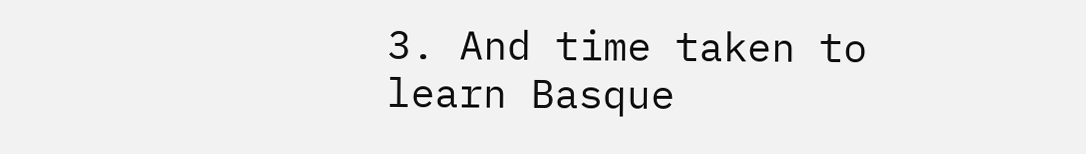3. And time taken to learn Basque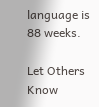language is 88 weeks.

Let Others Know